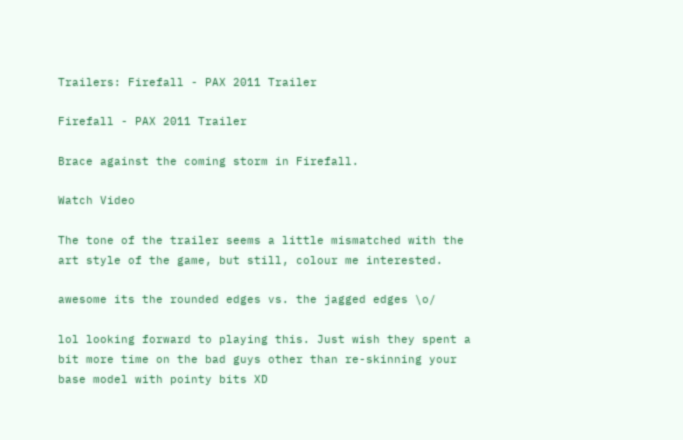Trailers: Firefall - PAX 2011 Trailer

Firefall - PAX 2011 Trailer

Brace against the coming storm in Firefall.

Watch Video

The tone of the trailer seems a little mismatched with the art style of the game, but still, colour me interested.

awesome its the rounded edges vs. the jagged edges \o/

lol looking forward to playing this. Just wish they spent a bit more time on the bad guys other than re-skinning your base model with pointy bits XD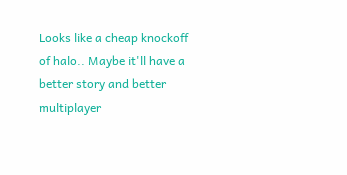Looks like a cheap knockoff of halo.. Maybe it'll have a better story and better multiplayer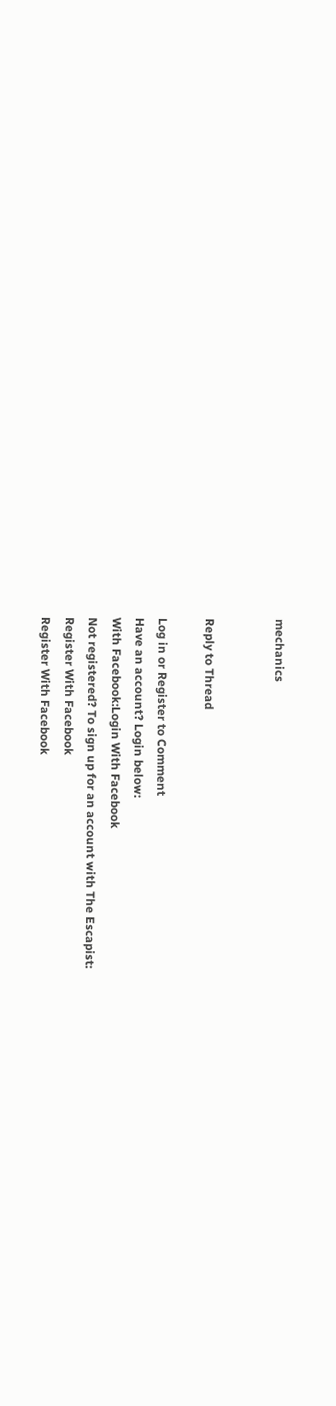mechanics


Reply to Thread

Log in or Register to Comment
Have an account? Login below:
With Facebook:Login With Facebook
Not registered? To sign up for an account with The Escapist:
Register With Facebook
Register With Facebook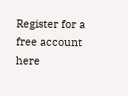Register for a free account here